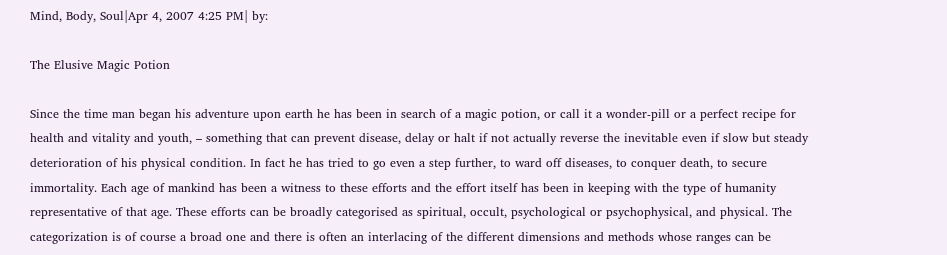Mind, Body, Soul|Apr 4, 2007 4:25 PM| by:

The Elusive Magic Potion

Since the time man began his adventure upon earth he has been in search of a magic potion, or call it a wonder-pill or a perfect recipe for health and vitality and youth, – something that can prevent disease, delay or halt if not actually reverse the inevitable even if slow but steady deterioration of his physical condition. In fact he has tried to go even a step further, to ward off diseases, to conquer death, to secure immortality. Each age of mankind has been a witness to these efforts and the effort itself has been in keeping with the type of humanity representative of that age. These efforts can be broadly categorised as spiritual, occult, psychological or psychophysical, and physical. The categorization is of course a broad one and there is often an interlacing of the different dimensions and methods whose ranges can be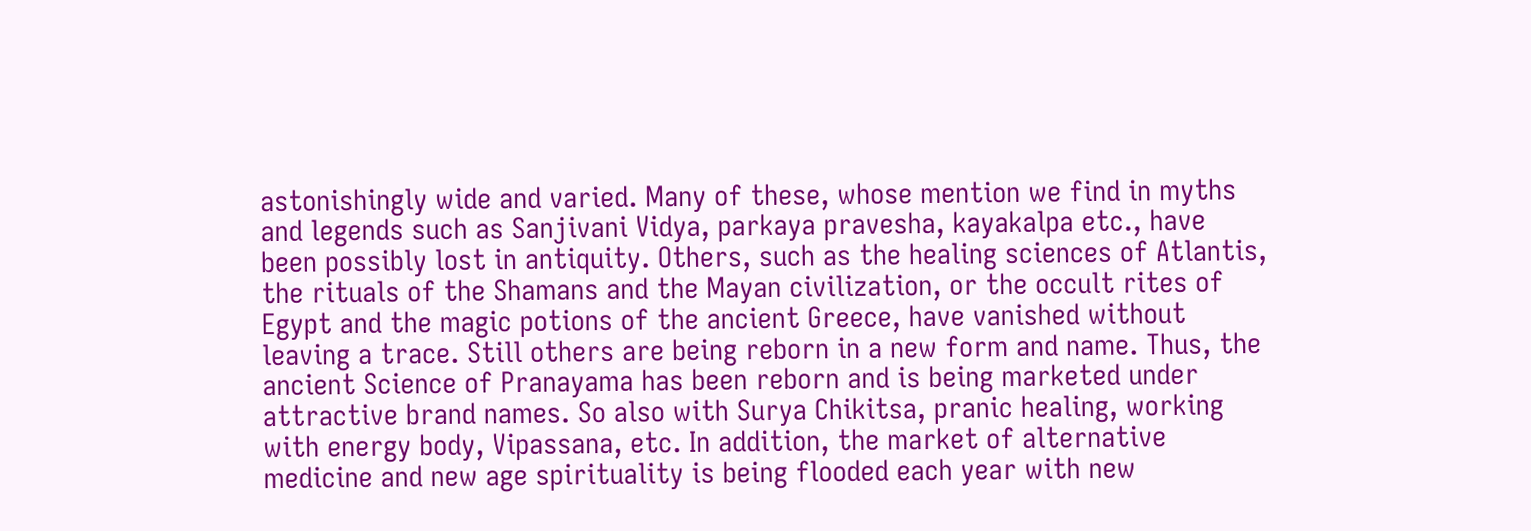astonishingly wide and varied. Many of these, whose mention we find in myths and legends such as Sanjivani Vidya, parkaya pravesha, kayakalpa etc., have been possibly lost in antiquity. Others, such as the healing sciences of Atlantis, the rituals of the Shamans and the Mayan civilization, or the occult rites of Egypt and the magic potions of the ancient Greece, have vanished without leaving a trace. Still others are being reborn in a new form and name. Thus, the ancient Science of Pranayama has been reborn and is being marketed under attractive brand names. So also with Surya Chikitsa, pranic healing, working with energy body, Vipassana, etc. In addition, the market of alternative medicine and new age spirituality is being flooded each year with new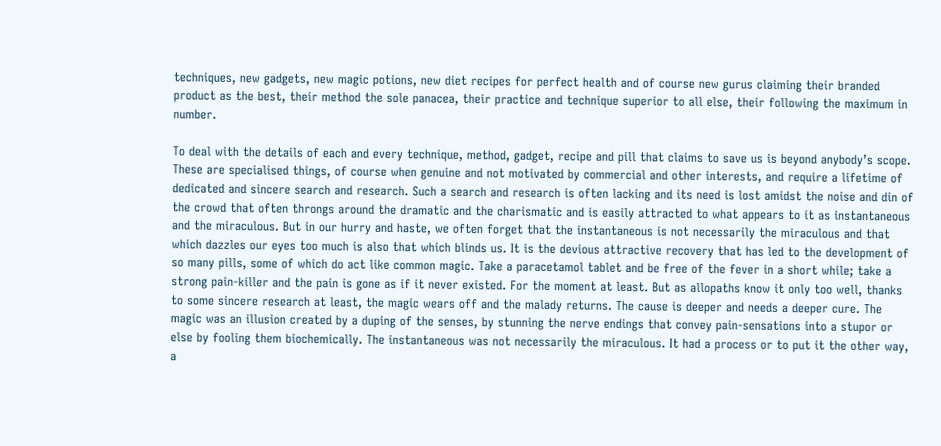techniques, new gadgets, new magic potions, new diet recipes for perfect health and of course new gurus claiming their branded product as the best, their method the sole panacea, their practice and technique superior to all else, their following the maximum in number.

To deal with the details of each and every technique, method, gadget, recipe and pill that claims to save us is beyond anybody’s scope. These are specialised things, of course when genuine and not motivated by commercial and other interests, and require a lifetime of dedicated and sincere search and research. Such a search and research is often lacking and its need is lost amidst the noise and din of the crowd that often throngs around the dramatic and the charismatic and is easily attracted to what appears to it as instantaneous and the miraculous. But in our hurry and haste, we often forget that the instantaneous is not necessarily the miraculous and that which dazzles our eyes too much is also that which blinds us. It is the devious attractive recovery that has led to the development of so many pills, some of which do act like common magic. Take a paracetamol tablet and be free of the fever in a short while; take a strong pain-killer and the pain is gone as if it never existed. For the moment at least. But as allopaths know it only too well, thanks to some sincere research at least, the magic wears off and the malady returns. The cause is deeper and needs a deeper cure. The magic was an illusion created by a duping of the senses, by stunning the nerve endings that convey pain-sensations into a stupor or else by fooling them biochemically. The instantaneous was not necessarily the miraculous. It had a process or to put it the other way, a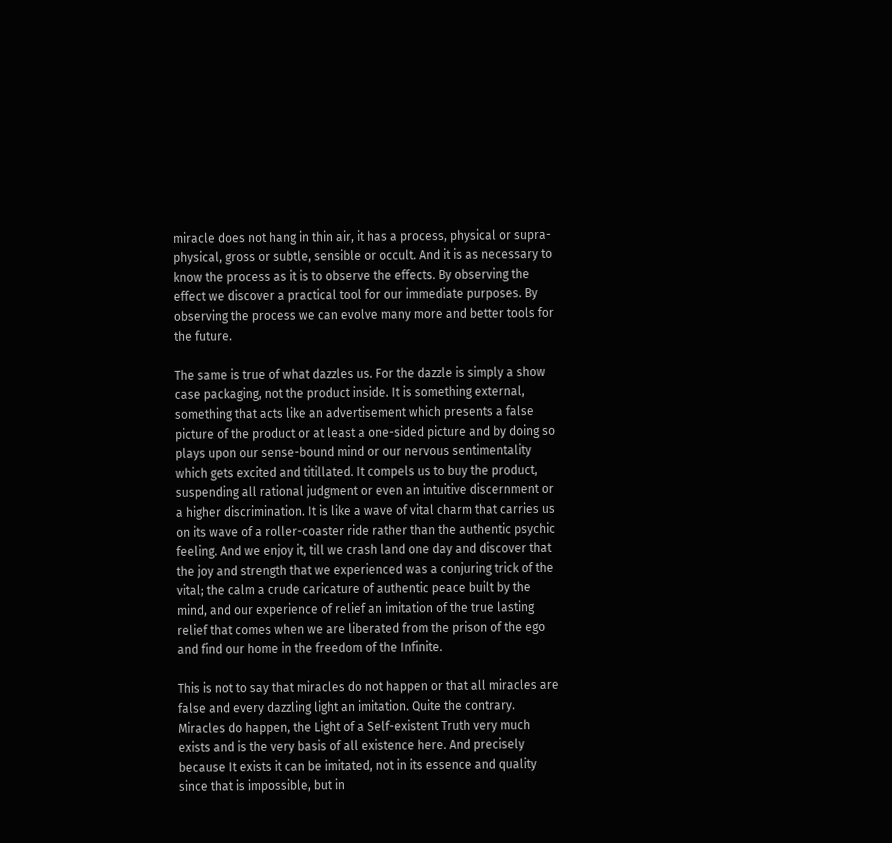miracle does not hang in thin air, it has a process, physical or supra-physical, gross or subtle, sensible or occult. And it is as necessary to know the process as it is to observe the effects. By observing the effect we discover a practical tool for our immediate purposes. By observing the process we can evolve many more and better tools for the future.

The same is true of what dazzles us. For the dazzle is simply a show case packaging, not the product inside. It is something external, something that acts like an advertisement which presents a false picture of the product or at least a one-sided picture and by doing so plays upon our sense-bound mind or our nervous sentimentality which gets excited and titillated. It compels us to buy the product, suspending all rational judgment or even an intuitive discernment or a higher discrimination. It is like a wave of vital charm that carries us on its wave of a roller-coaster ride rather than the authentic psychic feeling. And we enjoy it, till we crash land one day and discover that the joy and strength that we experienced was a conjuring trick of the vital; the calm a crude caricature of authentic peace built by the mind, and our experience of relief an imitation of the true lasting relief that comes when we are liberated from the prison of the ego and find our home in the freedom of the Infinite.

This is not to say that miracles do not happen or that all miracles are false and every dazzling light an imitation. Quite the contrary. Miracles do happen, the Light of a Self-existent Truth very much exists and is the very basis of all existence here. And precisely because It exists it can be imitated, not in its essence and quality since that is impossible, but in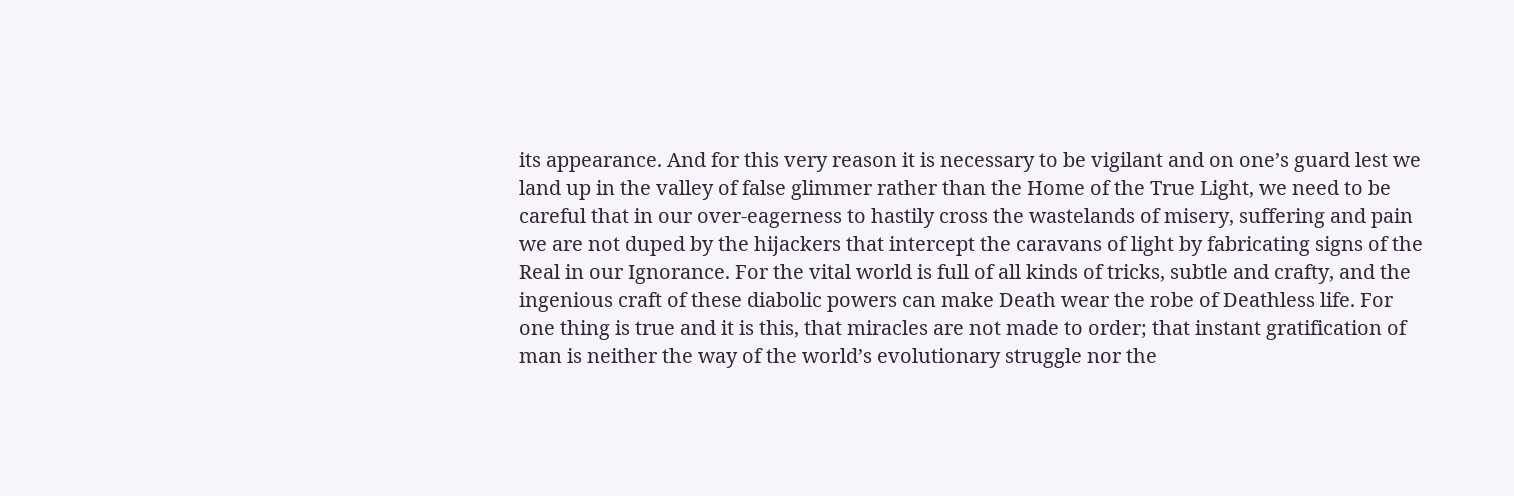its appearance. And for this very reason it is necessary to be vigilant and on one’s guard lest we land up in the valley of false glimmer rather than the Home of the True Light, we need to be careful that in our over-eagerness to hastily cross the wastelands of misery, suffering and pain we are not duped by the hijackers that intercept the caravans of light by fabricating signs of the Real in our Ignorance. For the vital world is full of all kinds of tricks, subtle and crafty, and the ingenious craft of these diabolic powers can make Death wear the robe of Deathless life. For one thing is true and it is this, that miracles are not made to order; that instant gratification of man is neither the way of the world’s evolutionary struggle nor the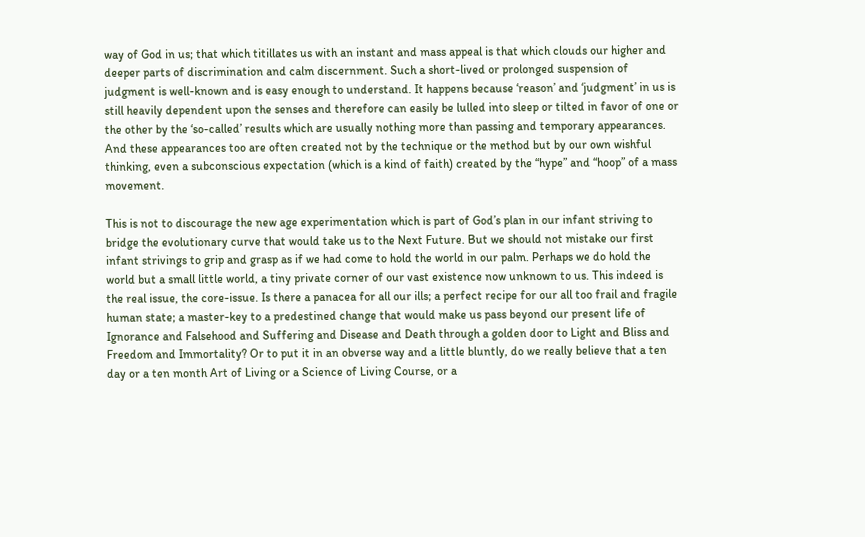way of God in us; that which titillates us with an instant and mass appeal is that which clouds our higher and deeper parts of discrimination and calm discernment. Such a short-lived or prolonged suspension of judgment is well-known and is easy enough to understand. It happens because ‘reason’ and ‘judgment’ in us is still heavily dependent upon the senses and therefore can easily be lulled into sleep or tilted in favor of one or the other by the ‘so-called’ results which are usually nothing more than passing and temporary appearances. And these appearances too are often created not by the technique or the method but by our own wishful thinking, even a subconscious expectation (which is a kind of faith) created by the “hype” and “hoop” of a mass movement.

This is not to discourage the new age experimentation which is part of God’s plan in our infant striving to bridge the evolutionary curve that would take us to the Next Future. But we should not mistake our first infant strivings to grip and grasp as if we had come to hold the world in our palm. Perhaps we do hold the world but a small little world, a tiny private corner of our vast existence now unknown to us. This indeed is the real issue, the core-issue. Is there a panacea for all our ills; a perfect recipe for our all too frail and fragile human state; a master-key to a predestined change that would make us pass beyond our present life of Ignorance and Falsehood and Suffering and Disease and Death through a golden door to Light and Bliss and Freedom and Immortality? Or to put it in an obverse way and a little bluntly, do we really believe that a ten day or a ten month Art of Living or a Science of Living Course, or a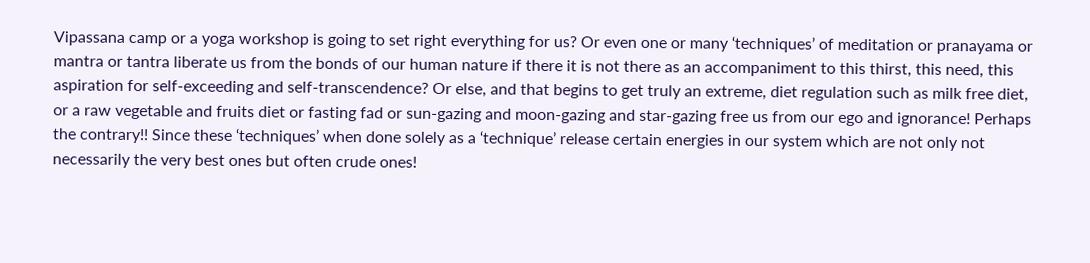Vipassana camp or a yoga workshop is going to set right everything for us? Or even one or many ‘techniques’ of meditation or pranayama or mantra or tantra liberate us from the bonds of our human nature if there it is not there as an accompaniment to this thirst, this need, this aspiration for self-exceeding and self-transcendence? Or else, and that begins to get truly an extreme, diet regulation such as milk free diet, or a raw vegetable and fruits diet or fasting fad or sun-gazing and moon-gazing and star-gazing free us from our ego and ignorance! Perhaps the contrary!! Since these ‘techniques’ when done solely as a ‘technique’ release certain energies in our system which are not only not necessarily the very best ones but often crude ones!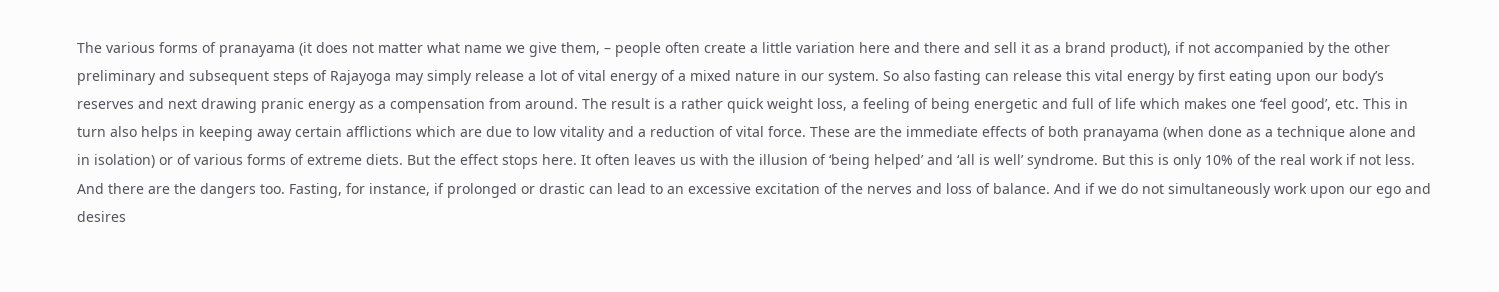The various forms of pranayama (it does not matter what name we give them, – people often create a little variation here and there and sell it as a brand product), if not accompanied by the other preliminary and subsequent steps of Rajayoga may simply release a lot of vital energy of a mixed nature in our system. So also fasting can release this vital energy by first eating upon our body’s reserves and next drawing pranic energy as a compensation from around. The result is a rather quick weight loss, a feeling of being energetic and full of life which makes one ‘feel good’, etc. This in turn also helps in keeping away certain afflictions which are due to low vitality and a reduction of vital force. These are the immediate effects of both pranayama (when done as a technique alone and in isolation) or of various forms of extreme diets. But the effect stops here. It often leaves us with the illusion of ‘being helped’ and ‘all is well’ syndrome. But this is only 10% of the real work if not less. And there are the dangers too. Fasting, for instance, if prolonged or drastic can lead to an excessive excitation of the nerves and loss of balance. And if we do not simultaneously work upon our ego and desires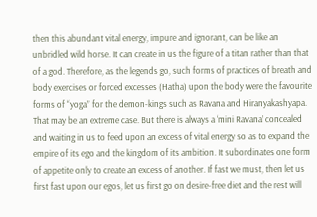then this abundant vital energy, impure and ignorant, can be like an unbridled wild horse. It can create in us the figure of a titan rather than that of a god. Therefore, as the legends go, such forms of practices of breath and body exercises or forced excesses (Hatha) upon the body were the favourite forms of “yoga” for the demon-kings such as Ravana and Hiranyakashyapa. That may be an extreme case. But there is always a ‘mini Ravana’ concealed and waiting in us to feed upon an excess of vital energy so as to expand the empire of its ego and the kingdom of its ambition. It subordinates one form of appetite only to create an excess of another. If fast we must, then let us first fast upon our egos, let us first go on desire-free diet and the rest will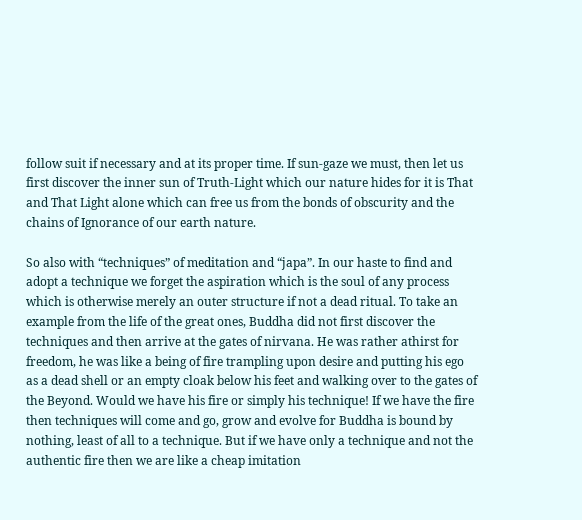follow suit if necessary and at its proper time. If sun-gaze we must, then let us first discover the inner sun of Truth-Light which our nature hides for it is That and That Light alone which can free us from the bonds of obscurity and the chains of Ignorance of our earth nature.

So also with “techniques” of meditation and “japa”. In our haste to find and adopt a technique we forget the aspiration which is the soul of any process which is otherwise merely an outer structure if not a dead ritual. To take an example from the life of the great ones, Buddha did not first discover the techniques and then arrive at the gates of nirvana. He was rather athirst for freedom, he was like a being of fire trampling upon desire and putting his ego as a dead shell or an empty cloak below his feet and walking over to the gates of the Beyond. Would we have his fire or simply his technique! If we have the fire then techniques will come and go, grow and evolve for Buddha is bound by nothing, least of all to a technique. But if we have only a technique and not the authentic fire then we are like a cheap imitation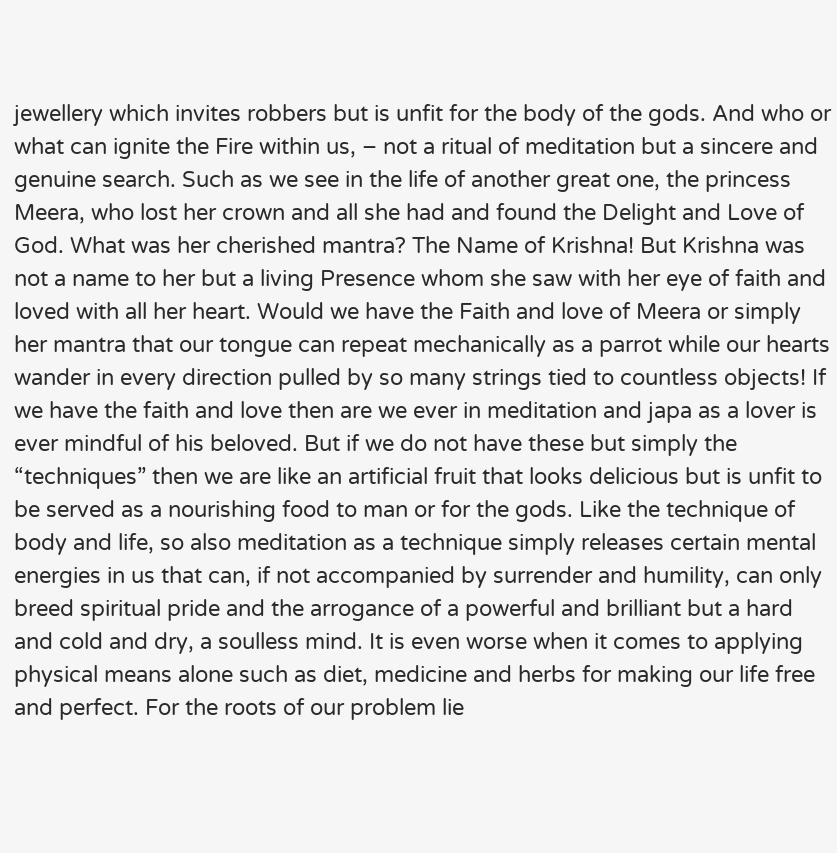jewellery which invites robbers but is unfit for the body of the gods. And who or what can ignite the Fire within us, – not a ritual of meditation but a sincere and genuine search. Such as we see in the life of another great one, the princess Meera, who lost her crown and all she had and found the Delight and Love of God. What was her cherished mantra? The Name of Krishna! But Krishna was not a name to her but a living Presence whom she saw with her eye of faith and loved with all her heart. Would we have the Faith and love of Meera or simply her mantra that our tongue can repeat mechanically as a parrot while our hearts wander in every direction pulled by so many strings tied to countless objects! If we have the faith and love then are we ever in meditation and japa as a lover is ever mindful of his beloved. But if we do not have these but simply the “techniques” then we are like an artificial fruit that looks delicious but is unfit to be served as a nourishing food to man or for the gods. Like the technique of body and life, so also meditation as a technique simply releases certain mental energies in us that can, if not accompanied by surrender and humility, can only breed spiritual pride and the arrogance of a powerful and brilliant but a hard and cold and dry, a soulless mind. It is even worse when it comes to applying physical means alone such as diet, medicine and herbs for making our life free and perfect. For the roots of our problem lie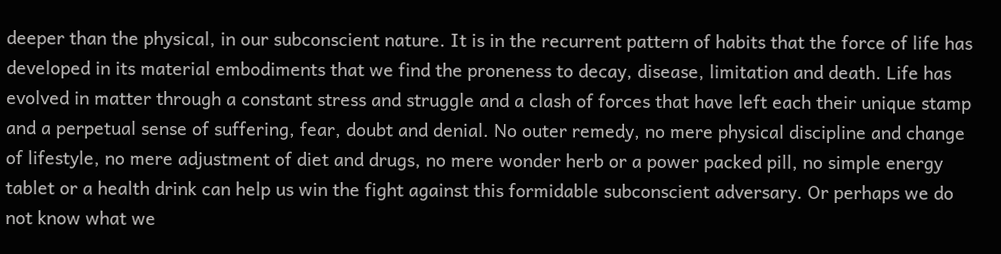deeper than the physical, in our subconscient nature. It is in the recurrent pattern of habits that the force of life has developed in its material embodiments that we find the proneness to decay, disease, limitation and death. Life has evolved in matter through a constant stress and struggle and a clash of forces that have left each their unique stamp and a perpetual sense of suffering, fear, doubt and denial. No outer remedy, no mere physical discipline and change of lifestyle, no mere adjustment of diet and drugs, no mere wonder herb or a power packed pill, no simple energy tablet or a health drink can help us win the fight against this formidable subconscient adversary. Or perhaps we do not know what we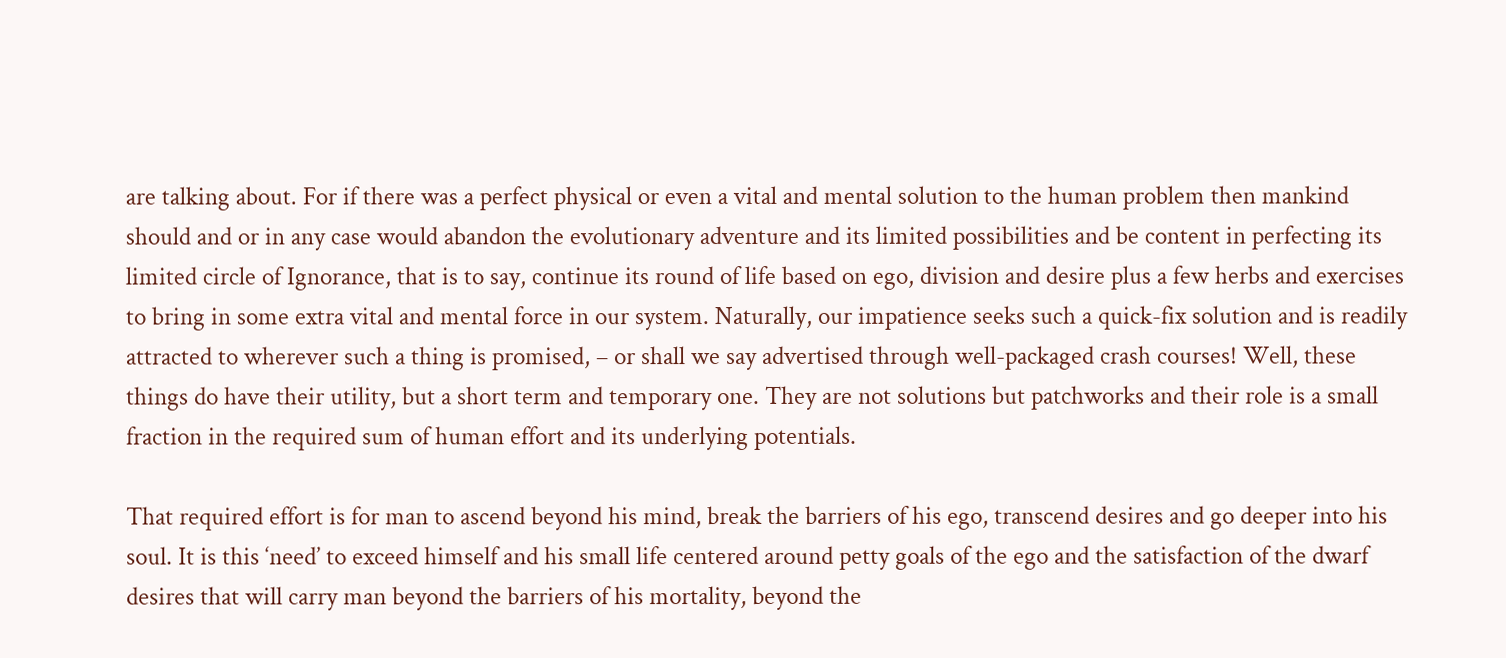are talking about. For if there was a perfect physical or even a vital and mental solution to the human problem then mankind should and or in any case would abandon the evolutionary adventure and its limited possibilities and be content in perfecting its limited circle of Ignorance, that is to say, continue its round of life based on ego, division and desire plus a few herbs and exercises to bring in some extra vital and mental force in our system. Naturally, our impatience seeks such a quick-fix solution and is readily attracted to wherever such a thing is promised, – or shall we say advertised through well-packaged crash courses! Well, these things do have their utility, but a short term and temporary one. They are not solutions but patchworks and their role is a small fraction in the required sum of human effort and its underlying potentials.

That required effort is for man to ascend beyond his mind, break the barriers of his ego, transcend desires and go deeper into his soul. It is this ‘need’ to exceed himself and his small life centered around petty goals of the ego and the satisfaction of the dwarf desires that will carry man beyond the barriers of his mortality, beyond the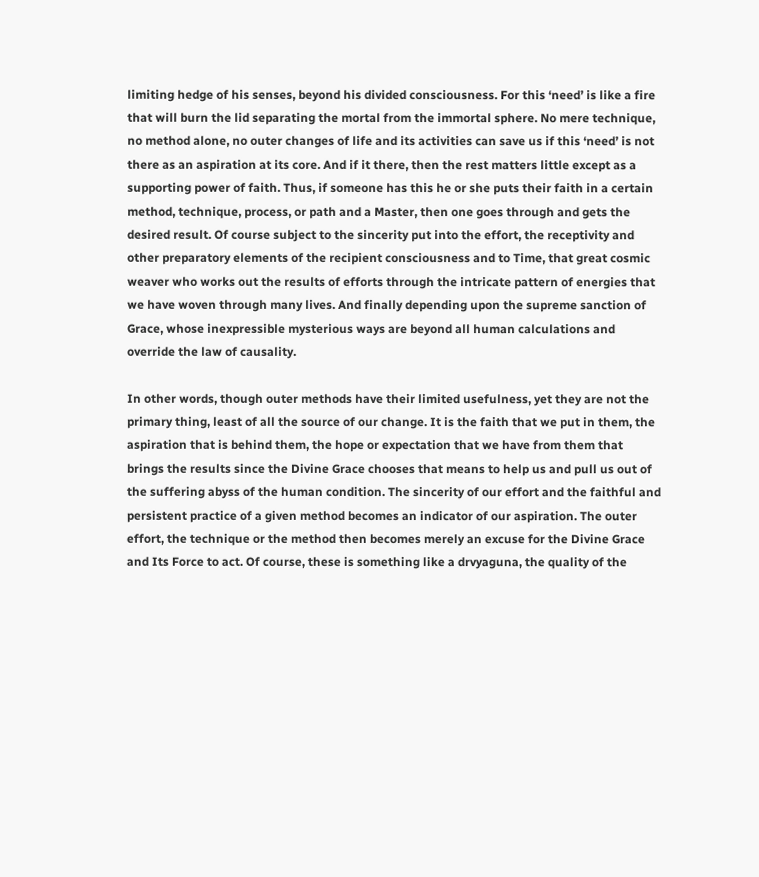limiting hedge of his senses, beyond his divided consciousness. For this ‘need’ is like a fire that will burn the lid separating the mortal from the immortal sphere. No mere technique, no method alone, no outer changes of life and its activities can save us if this ‘need’ is not there as an aspiration at its core. And if it there, then the rest matters little except as a supporting power of faith. Thus, if someone has this he or she puts their faith in a certain method, technique, process, or path and a Master, then one goes through and gets the desired result. Of course subject to the sincerity put into the effort, the receptivity and other preparatory elements of the recipient consciousness and to Time, that great cosmic weaver who works out the results of efforts through the intricate pattern of energies that we have woven through many lives. And finally depending upon the supreme sanction of Grace, whose inexpressible mysterious ways are beyond all human calculations and override the law of causality.

In other words, though outer methods have their limited usefulness, yet they are not the primary thing, least of all the source of our change. It is the faith that we put in them, the aspiration that is behind them, the hope or expectation that we have from them that brings the results since the Divine Grace chooses that means to help us and pull us out of the suffering abyss of the human condition. The sincerity of our effort and the faithful and persistent practice of a given method becomes an indicator of our aspiration. The outer effort, the technique or the method then becomes merely an excuse for the Divine Grace and Its Force to act. Of course, these is something like a drvyaguna, the quality of the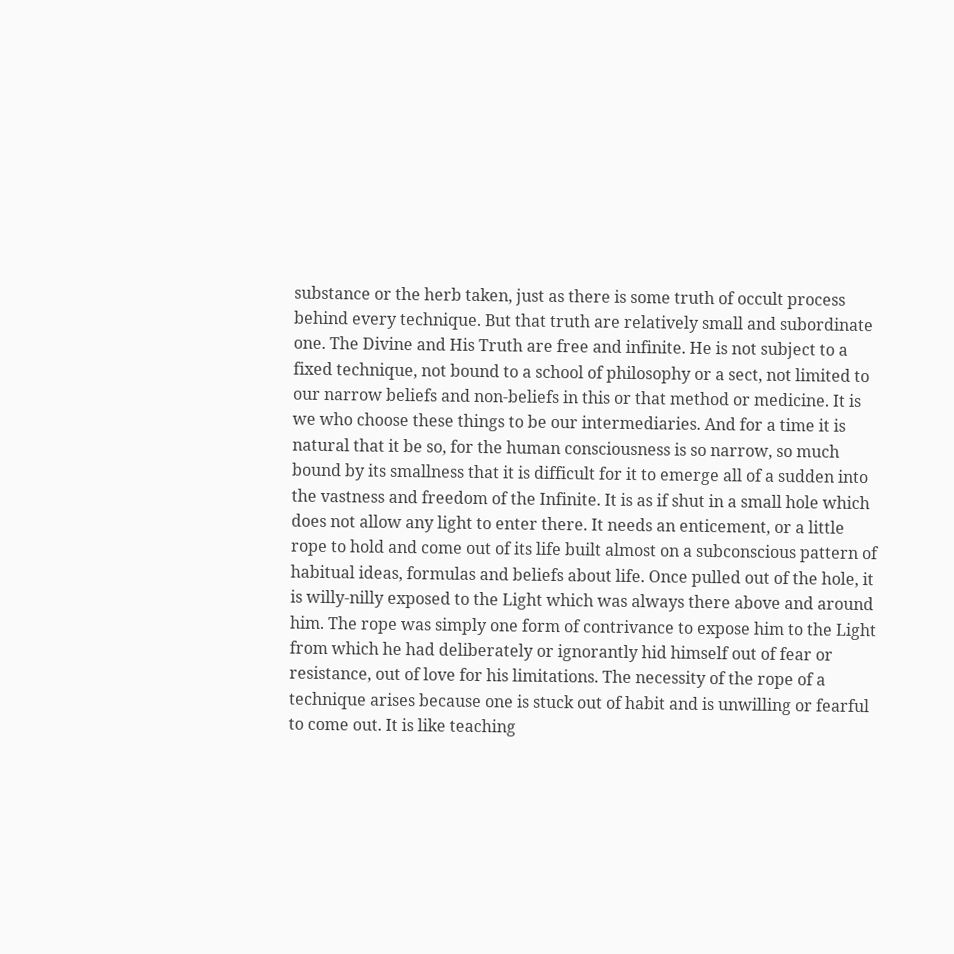substance or the herb taken, just as there is some truth of occult process behind every technique. But that truth are relatively small and subordinate one. The Divine and His Truth are free and infinite. He is not subject to a fixed technique, not bound to a school of philosophy or a sect, not limited to our narrow beliefs and non-beliefs in this or that method or medicine. It is we who choose these things to be our intermediaries. And for a time it is natural that it be so, for the human consciousness is so narrow, so much bound by its smallness that it is difficult for it to emerge all of a sudden into the vastness and freedom of the Infinite. It is as if shut in a small hole which does not allow any light to enter there. It needs an enticement, or a little rope to hold and come out of its life built almost on a subconscious pattern of habitual ideas, formulas and beliefs about life. Once pulled out of the hole, it is willy-nilly exposed to the Light which was always there above and around him. The rope was simply one form of contrivance to expose him to the Light from which he had deliberately or ignorantly hid himself out of fear or resistance, out of love for his limitations. The necessity of the rope of a technique arises because one is stuck out of habit and is unwilling or fearful to come out. It is like teaching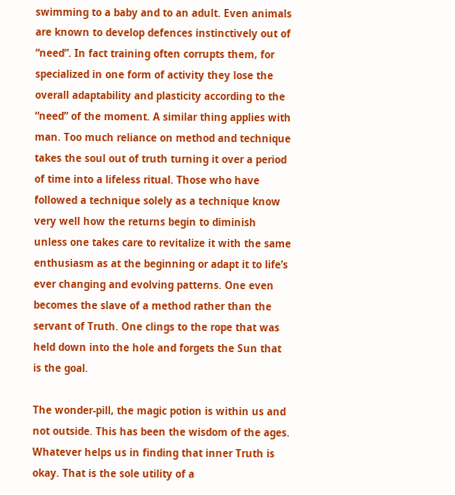swimming to a baby and to an adult. Even animals are known to develop defences instinctively out of “need”. In fact training often corrupts them, for specialized in one form of activity they lose the overall adaptability and plasticity according to the “need” of the moment. A similar thing applies with man. Too much reliance on method and technique takes the soul out of truth turning it over a period of time into a lifeless ritual. Those who have followed a technique solely as a technique know very well how the returns begin to diminish unless one takes care to revitalize it with the same enthusiasm as at the beginning or adapt it to life’s ever changing and evolving patterns. One even becomes the slave of a method rather than the servant of Truth. One clings to the rope that was held down into the hole and forgets the Sun that is the goal.

The wonder-pill, the magic potion is within us and not outside. This has been the wisdom of the ages. Whatever helps us in finding that inner Truth is okay. That is the sole utility of a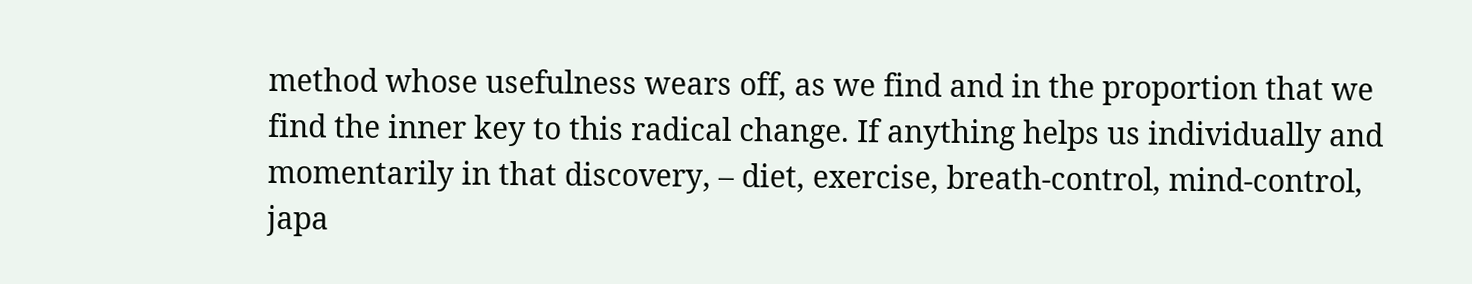method whose usefulness wears off, as we find and in the proportion that we find the inner key to this radical change. If anything helps us individually and momentarily in that discovery, – diet, exercise, breath-control, mind-control, japa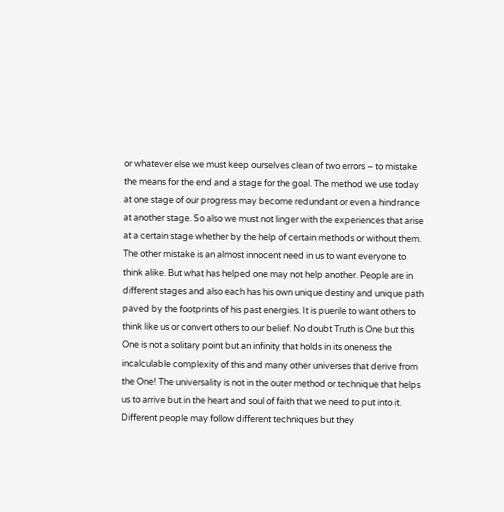or whatever else we must keep ourselves clean of two errors – to mistake the means for the end and a stage for the goal. The method we use today at one stage of our progress may become redundant or even a hindrance at another stage. So also we must not linger with the experiences that arise at a certain stage whether by the help of certain methods or without them. The other mistake is an almost innocent need in us to want everyone to think alike. But what has helped one may not help another. People are in different stages and also each has his own unique destiny and unique path paved by the footprints of his past energies. It is puerile to want others to think like us or convert others to our belief. No doubt Truth is One but this One is not a solitary point but an infinity that holds in its oneness the incalculable complexity of this and many other universes that derive from the One! The universality is not in the outer method or technique that helps us to arrive but in the heart and soul of faith that we need to put into it. Different people may follow different techniques but they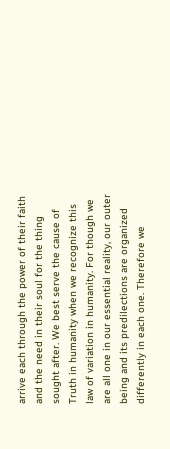arrive each through the power of their faith and the need in their soul for the thing sought after. We best serve the cause of Truth in humanity when we recognize this law of variation in humanity. For though we are all one in our essential reality, our outer being and its predilections are organized differently in each one. Therefore we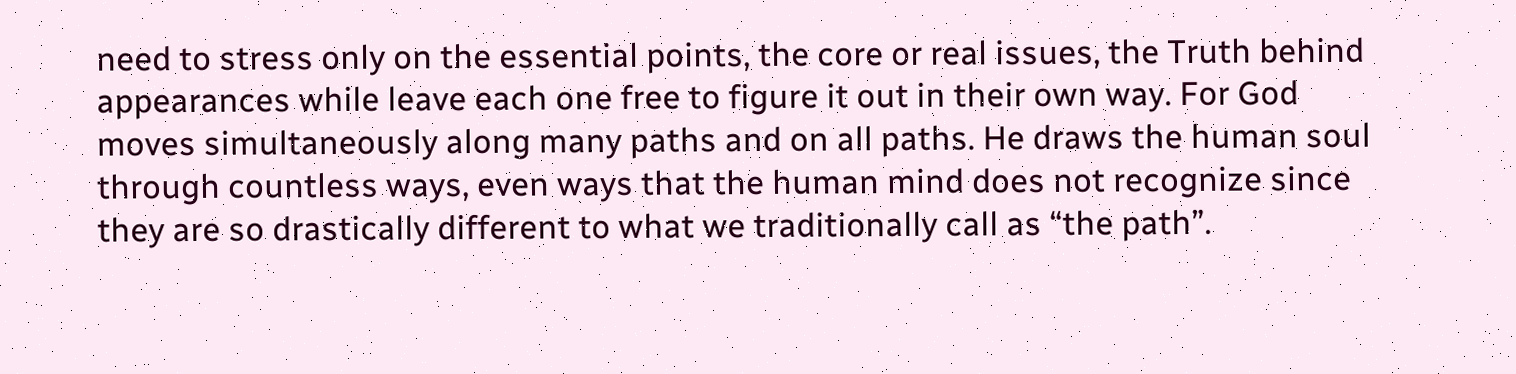need to stress only on the essential points, the core or real issues, the Truth behind appearances while leave each one free to figure it out in their own way. For God moves simultaneously along many paths and on all paths. He draws the human soul through countless ways, even ways that the human mind does not recognize since they are so drastically different to what we traditionally call as “the path”.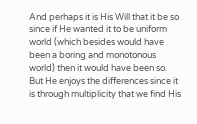And perhaps it is His Will that it be so since if He wanted it to be uniform world (which besides would have been a boring and monotonous world) then it would have been so. But He enjoys the differences since it is through multiplicity that we find His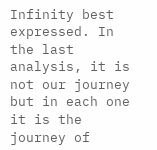Infinity best expressed. In the last analysis, it is not our journey but in each one it is the journey of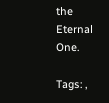the Eternal One.

Tags: ,